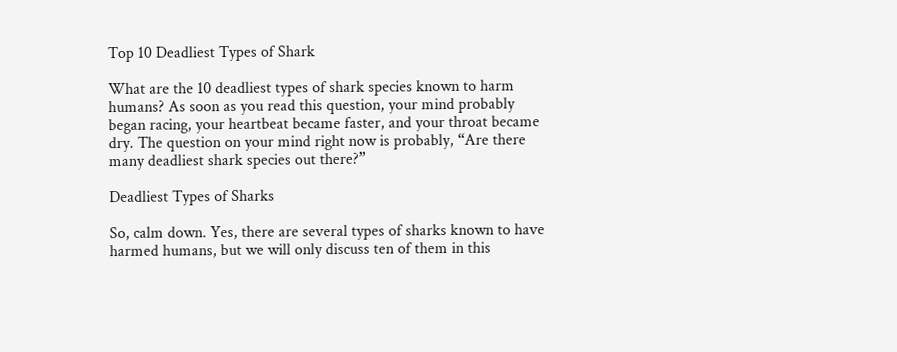Top 10 Deadliest Types of Shark

What are the 10 deadliest types of shark species known to harm humans? As soon as you read this question, your mind probably began racing, your heartbeat became faster, and your throat became dry. The question on your mind right now is probably, “Are there many deadliest shark species out there?”

Deadliest Types of Sharks

So, calm down. Yes, there are several types of sharks known to have harmed humans, but we will only discuss ten of them in this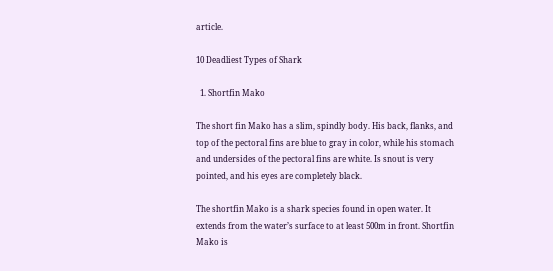article.

10 Deadliest Types of Shark

  1. Shortfin Mako

The short fin Mako has a slim, spindly body. His back, flanks, and top of the pectoral fins are blue to gray in color, while his stomach and undersides of the pectoral fins are white. Is snout is very pointed, and his eyes are completely black.

The shortfin Mako is a shark species found in open water. It extends from the water’s surface to at least 500m in front. Shortfin Mako is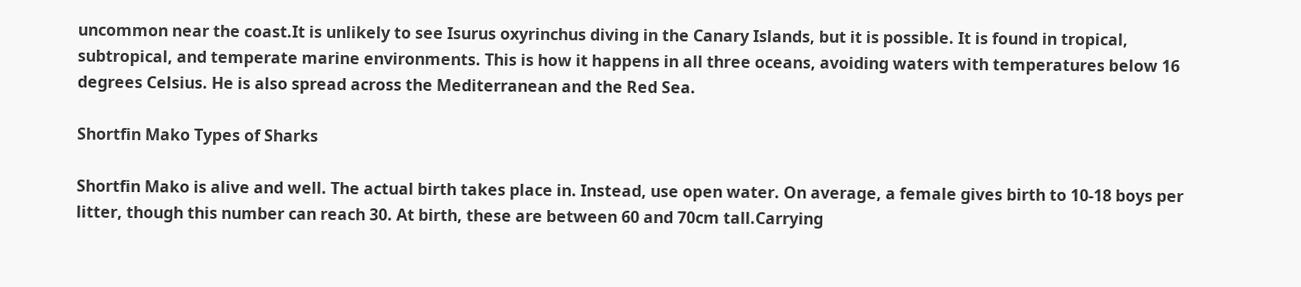uncommon near the coast.It is unlikely to see Isurus oxyrinchus diving in the Canary Islands, but it is possible. It is found in tropical, subtropical, and temperate marine environments. This is how it happens in all three oceans, avoiding waters with temperatures below 16 degrees Celsius. He is also spread across the Mediterranean and the Red Sea.

Shortfin Mako Types of Sharks

Shortfin Mako is alive and well. The actual birth takes place in. Instead, use open water. On average, a female gives birth to 10-18 boys per litter, though this number can reach 30. At birth, these are between 60 and 70cm tall.Carrying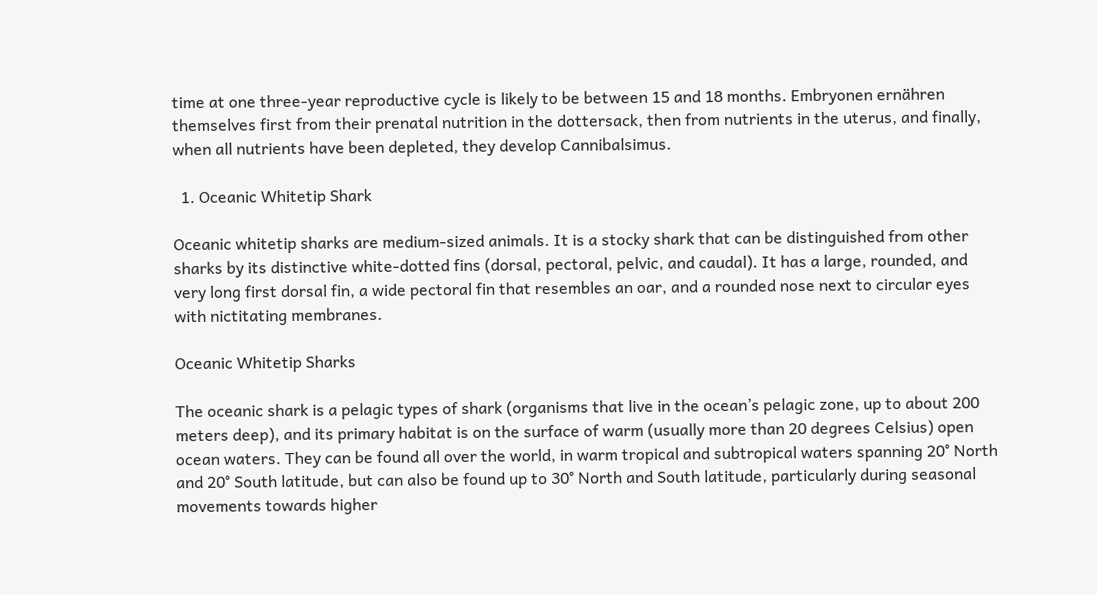time at one three-year reproductive cycle is likely to be between 15 and 18 months. Embryonen ernähren themselves first from their prenatal nutrition in the dottersack, then from nutrients in the uterus, and finally, when all nutrients have been depleted, they develop Cannibalsimus.

  1. Oceanic Whitetip Shark

Oceanic whitetip sharks are medium-sized animals. It is a stocky shark that can be distinguished from other sharks by its distinctive white-dotted fins (dorsal, pectoral, pelvic, and caudal). It has a large, rounded, and very long first dorsal fin, a wide pectoral fin that resembles an oar, and a rounded nose next to circular eyes with nictitating membranes.

Oceanic Whitetip Sharks

The oceanic shark is a pelagic types of shark (organisms that live in the ocean’s pelagic zone, up to about 200 meters deep), and its primary habitat is on the surface of warm (usually more than 20 degrees Celsius) open ocean waters. They can be found all over the world, in warm tropical and subtropical waters spanning 20° North and 20° South latitude, but can also be found up to 30° North and South latitude, particularly during seasonal movements towards higher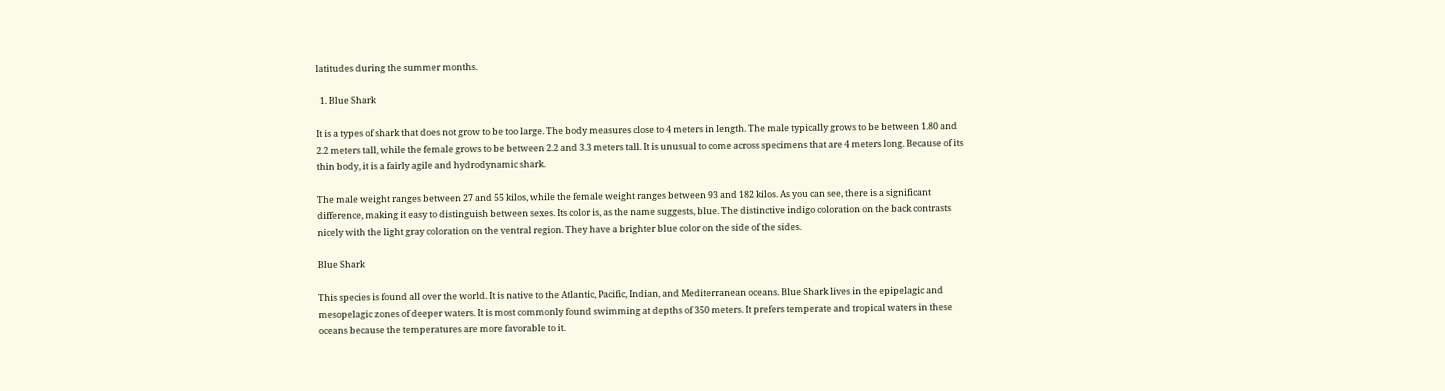latitudes during the summer months.

  1. Blue Shark

It is a types of shark that does not grow to be too large. The body measures close to 4 meters in length. The male typically grows to be between 1.80 and 2.2 meters tall, while the female grows to be between 2.2 and 3.3 meters tall. It is unusual to come across specimens that are 4 meters long. Because of its thin body, it is a fairly agile and hydrodynamic shark.

The male weight ranges between 27 and 55 kilos, while the female weight ranges between 93 and 182 kilos. As you can see, there is a significant difference, making it easy to distinguish between sexes. Its color is, as the name suggests, blue. The distinctive indigo coloration on the back contrasts nicely with the light gray coloration on the ventral region. They have a brighter blue color on the side of the sides.

Blue Shark

This species is found all over the world. It is native to the Atlantic, Pacific, Indian, and Mediterranean oceans. Blue Shark lives in the epipelagic and mesopelagic zones of deeper waters. It is most commonly found swimming at depths of 350 meters. It prefers temperate and tropical waters in these oceans because the temperatures are more favorable to it.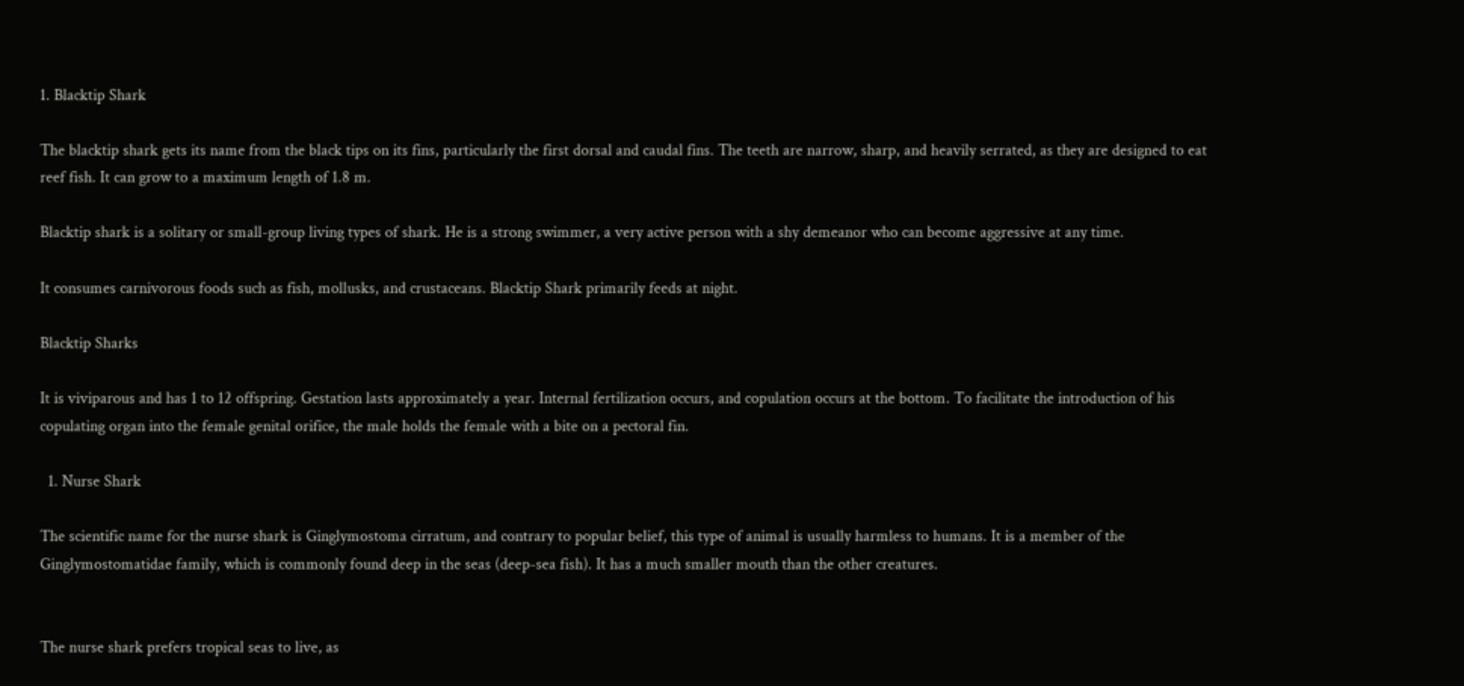1. Blacktip Shark

The blacktip shark gets its name from the black tips on its fins, particularly the first dorsal and caudal fins. The teeth are narrow, sharp, and heavily serrated, as they are designed to eat reef fish. It can grow to a maximum length of 1.8 m.

Blacktip shark is a solitary or small-group living types of shark. He is a strong swimmer, a very active person with a shy demeanor who can become aggressive at any time.

It consumes carnivorous foods such as fish, mollusks, and crustaceans. Blacktip Shark primarily feeds at night.

Blacktip Sharks

It is viviparous and has 1 to 12 offspring. Gestation lasts approximately a year. Internal fertilization occurs, and copulation occurs at the bottom. To facilitate the introduction of his copulating organ into the female genital orifice, the male holds the female with a bite on a pectoral fin.

  1. Nurse Shark

The scientific name for the nurse shark is Ginglymostoma cirratum, and contrary to popular belief, this type of animal is usually harmless to humans. It is a member of the Ginglymostomatidae family, which is commonly found deep in the seas (deep-sea fish). It has a much smaller mouth than the other creatures.


The nurse shark prefers tropical seas to live, as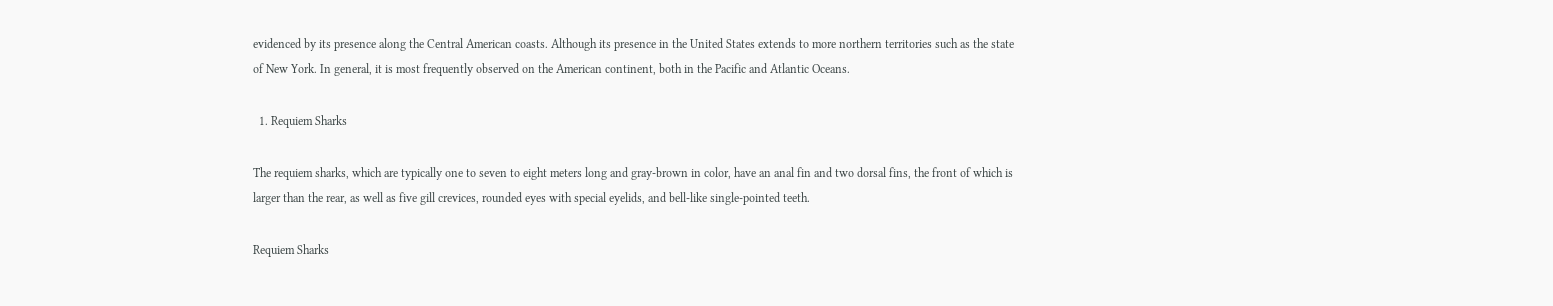evidenced by its presence along the Central American coasts. Although its presence in the United States extends to more northern territories such as the state of New York. In general, it is most frequently observed on the American continent, both in the Pacific and Atlantic Oceans.

  1. Requiem Sharks

The requiem sharks, which are typically one to seven to eight meters long and gray-brown in color, have an anal fin and two dorsal fins, the front of which is larger than the rear, as well as five gill crevices, rounded eyes with special eyelids, and bell-like single-pointed teeth.

Requiem Sharks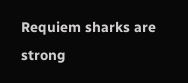Requiem sharks are strong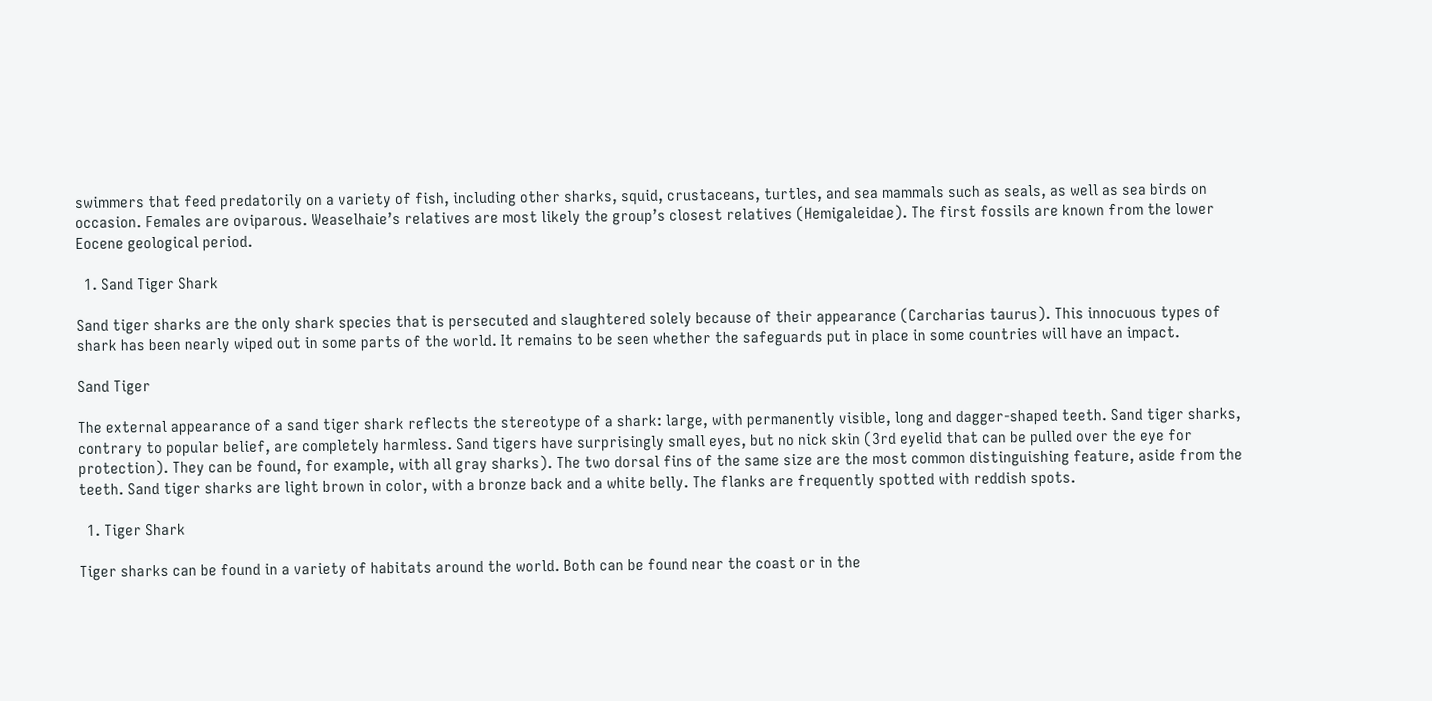swimmers that feed predatorily on a variety of fish, including other sharks, squid, crustaceans, turtles, and sea mammals such as seals, as well as sea birds on occasion. Females are oviparous. Weaselhaie’s relatives are most likely the group’s closest relatives (Hemigaleidae). The first fossils are known from the lower Eocene geological period.

  1. Sand Tiger Shark

Sand tiger sharks are the only shark species that is persecuted and slaughtered solely because of their appearance (Carcharias taurus). This innocuous types of shark has been nearly wiped out in some parts of the world. It remains to be seen whether the safeguards put in place in some countries will have an impact.

Sand Tiger

The external appearance of a sand tiger shark reflects the stereotype of a shark: large, with permanently visible, long and dagger-shaped teeth. Sand tiger sharks, contrary to popular belief, are completely harmless. Sand tigers have surprisingly small eyes, but no nick skin (3rd eyelid that can be pulled over the eye for protection). They can be found, for example, with all gray sharks). The two dorsal fins of the same size are the most common distinguishing feature, aside from the teeth. Sand tiger sharks are light brown in color, with a bronze back and a white belly. The flanks are frequently spotted with reddish spots.

  1. Tiger Shark

Tiger sharks can be found in a variety of habitats around the world. Both can be found near the coast or in the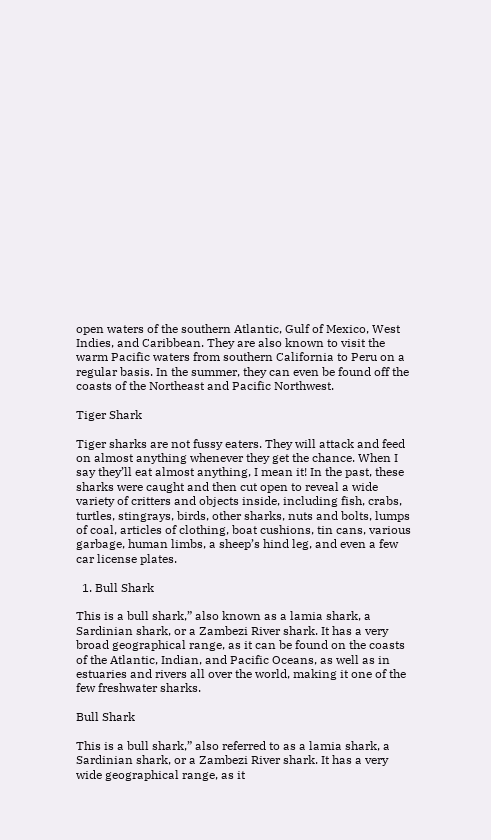open waters of the southern Atlantic, Gulf of Mexico, West Indies, and Caribbean. They are also known to visit the warm Pacific waters from southern California to Peru on a regular basis. In the summer, they can even be found off the coasts of the Northeast and Pacific Northwest.

Tiger Shark

Tiger sharks are not fussy eaters. They will attack and feed on almost anything whenever they get the chance. When I say they’ll eat almost anything, I mean it! In the past, these sharks were caught and then cut open to reveal a wide variety of critters and objects inside, including fish, crabs, turtles, stingrays, birds, other sharks, nuts and bolts, lumps of coal, articles of clothing, boat cushions, tin cans, various garbage, human limbs, a sheep’s hind leg, and even a few car license plates.

  1. Bull Shark

This is a bull shark,” also known as a lamia shark, a Sardinian shark, or a Zambezi River shark. It has a very broad geographical range, as it can be found on the coasts of the Atlantic, Indian, and Pacific Oceans, as well as in estuaries and rivers all over the world, making it one of the few freshwater sharks.

Bull Shark

This is a bull shark,” also referred to as a lamia shark, a Sardinian shark, or a Zambezi River shark. It has a very wide geographical range, as it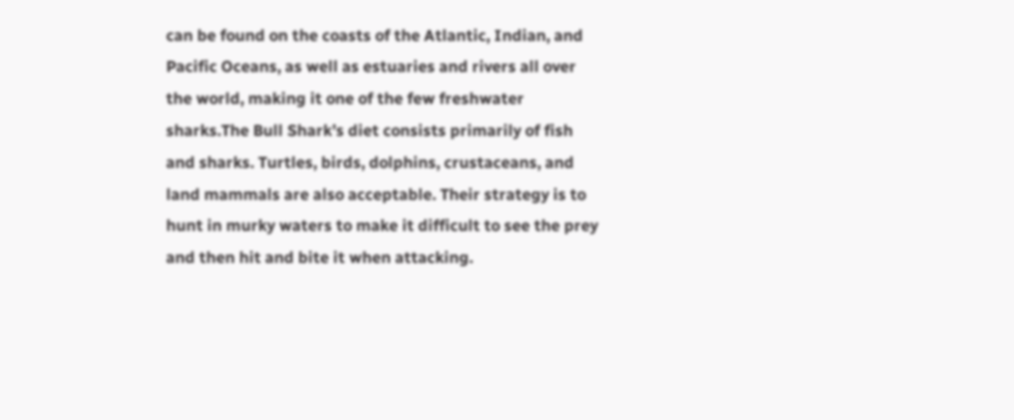can be found on the coasts of the Atlantic, Indian, and Pacific Oceans, as well as estuaries and rivers all over the world, making it one of the few freshwater sharks.The Bull Shark’s diet consists primarily of fish and sharks. Turtles, birds, dolphins, crustaceans, and land mammals are also acceptable. Their strategy is to hunt in murky waters to make it difficult to see the prey and then hit and bite it when attacking.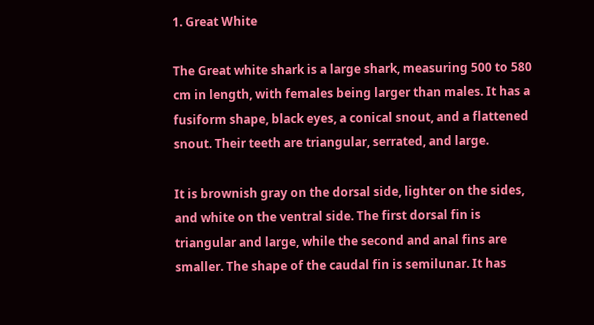1. Great White

The Great white shark is a large shark, measuring 500 to 580 cm in length, with females being larger than males. It has a fusiform shape, black eyes, a conical snout, and a flattened snout. Their teeth are triangular, serrated, and large.

It is brownish gray on the dorsal side, lighter on the sides, and white on the ventral side. The first dorsal fin is triangular and large, while the second and anal fins are smaller. The shape of the caudal fin is semilunar. It has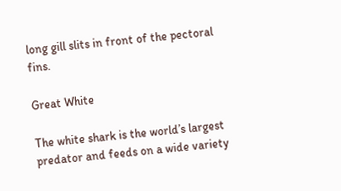long gill slits in front of the pectoral fins.

Great White

The white shark is the world’s largest predator and feeds on a wide variety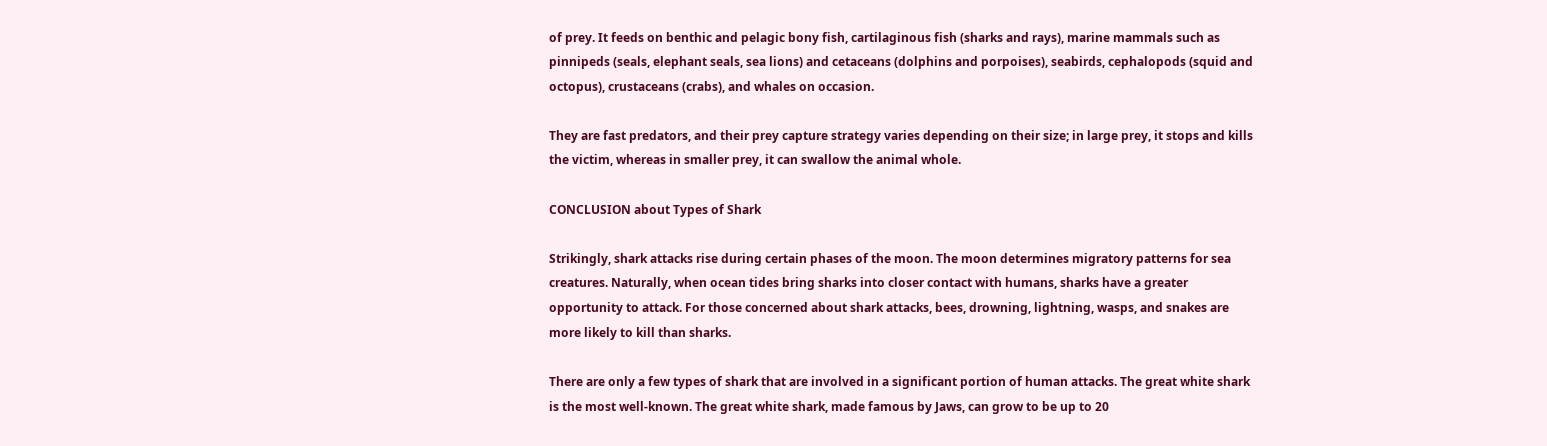of prey. It feeds on benthic and pelagic bony fish, cartilaginous fish (sharks and rays), marine mammals such as pinnipeds (seals, elephant seals, sea lions) and cetaceans (dolphins and porpoises), seabirds, cephalopods (squid and octopus), crustaceans (crabs), and whales on occasion.

They are fast predators, and their prey capture strategy varies depending on their size; in large prey, it stops and kills the victim, whereas in smaller prey, it can swallow the animal whole.

CONCLUSION about Types of Shark

Strikingly, shark attacks rise during certain phases of the moon. The moon determines migratory patterns for sea creatures. Naturally, when ocean tides bring sharks into closer contact with humans, sharks have a greater opportunity to attack. For those concerned about shark attacks, bees, drowning, lightning, wasps, and snakes are more likely to kill than sharks.

There are only a few types of shark that are involved in a significant portion of human attacks. The great white shark is the most well-known. The great white shark, made famous by Jaws, can grow to be up to 20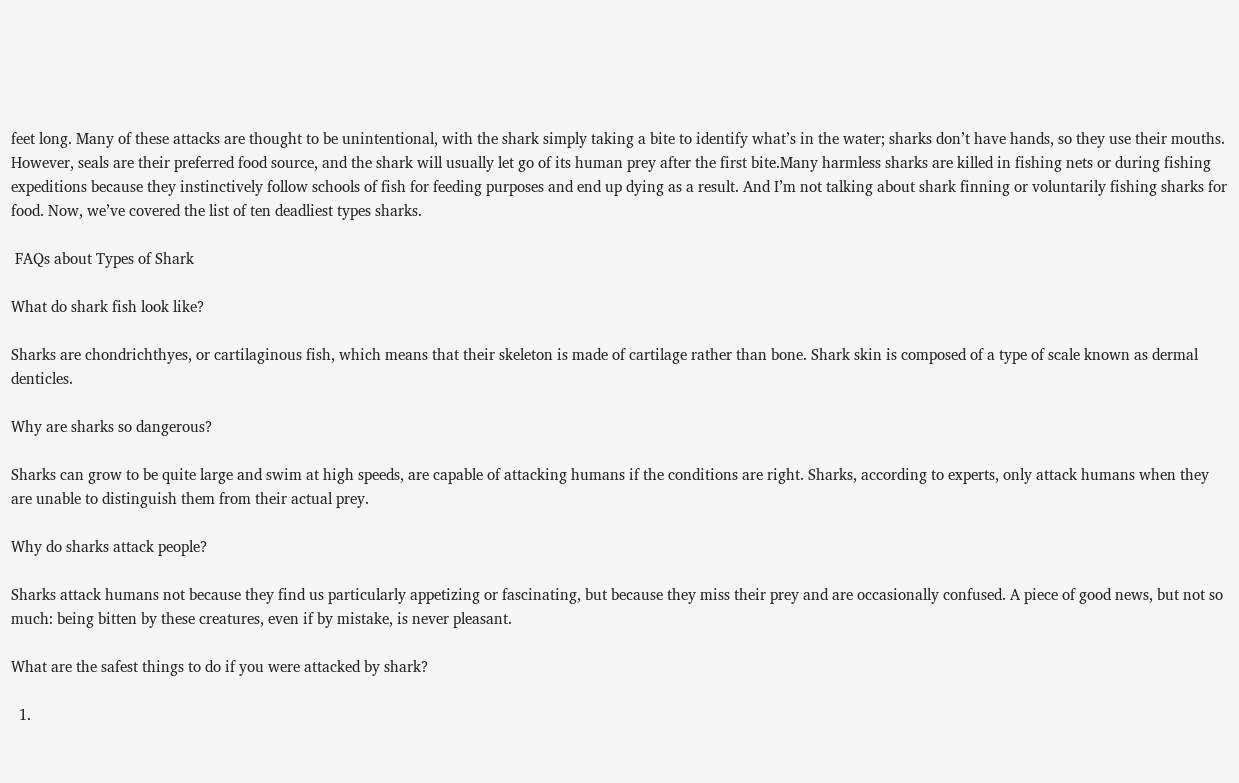feet long. Many of these attacks are thought to be unintentional, with the shark simply taking a bite to identify what’s in the water; sharks don’t have hands, so they use their mouths. However, seals are their preferred food source, and the shark will usually let go of its human prey after the first bite.Many harmless sharks are killed in fishing nets or during fishing expeditions because they instinctively follow schools of fish for feeding purposes and end up dying as a result. And I’m not talking about shark finning or voluntarily fishing sharks for food. Now, we’ve covered the list of ten deadliest types sharks.

 FAQs about Types of Shark

What do shark fish look like?

Sharks are chondrichthyes, or cartilaginous fish, which means that their skeleton is made of cartilage rather than bone. Shark skin is composed of a type of scale known as dermal denticles.

Why are sharks so dangerous?

Sharks can grow to be quite large and swim at high speeds, are capable of attacking humans if the conditions are right. Sharks, according to experts, only attack humans when they are unable to distinguish them from their actual prey.

Why do sharks attack people?

Sharks attack humans not because they find us particularly appetizing or fascinating, but because they miss their prey and are occasionally confused. A piece of good news, but not so much: being bitten by these creatures, even if by mistake, is never pleasant.

What are the safest things to do if you were attacked by shark?

  1.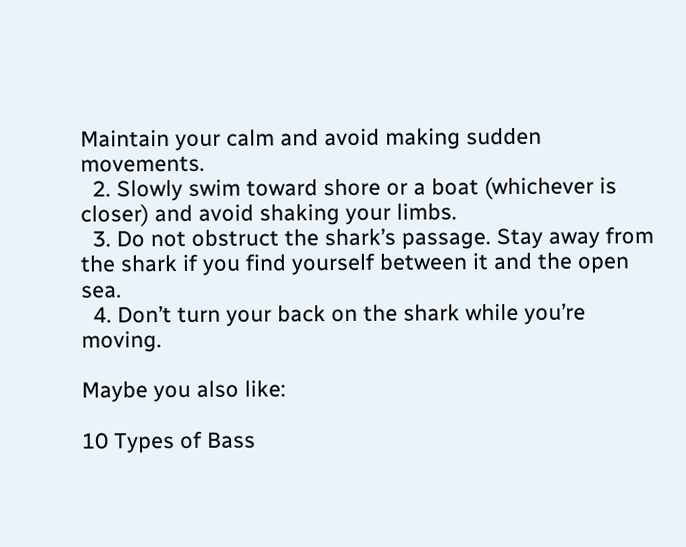Maintain your calm and avoid making sudden movements.
  2. Slowly swim toward shore or a boat (whichever is closer) and avoid shaking your limbs.
  3. Do not obstruct the shark’s passage. Stay away from the shark if you find yourself between it and the open sea.
  4. Don’t turn your back on the shark while you’re moving.

Maybe you also like:

10 Types of Bass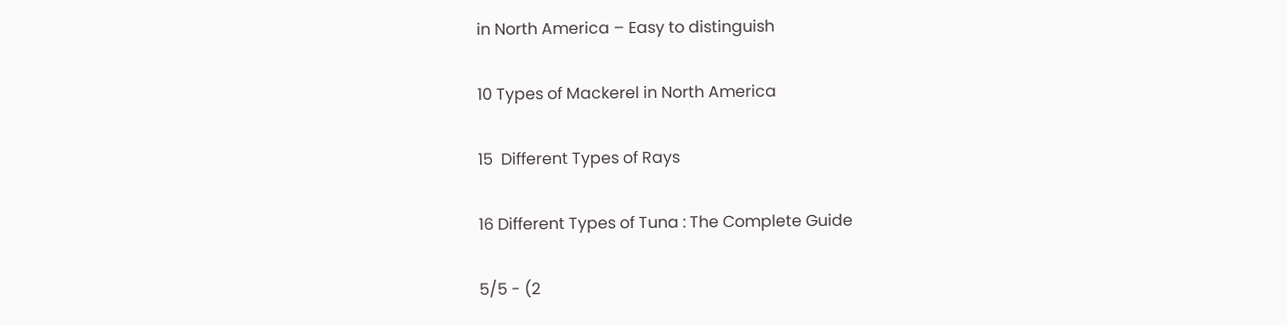in North America – Easy to distinguish

10 Types of Mackerel in North America

15  Different Types of Rays

16 Different Types of Tuna : The Complete Guide

5/5 - (2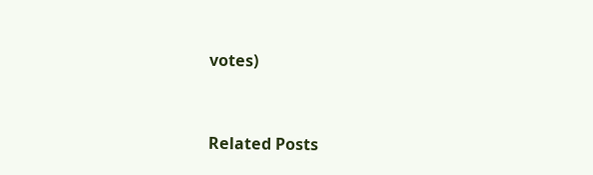votes)



Related Posts